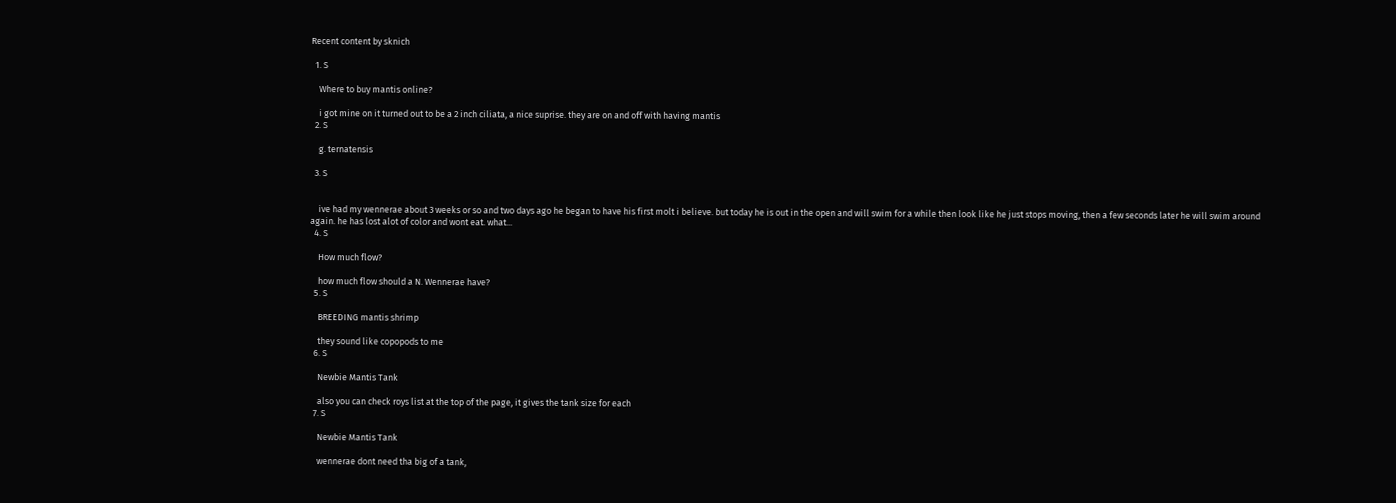Recent content by sknich

  1. S

    Where to buy mantis online?

    i got mine on it turned out to be a 2 inch ciliata, a nice suprise. they are on and off with having mantis
  2. S

    g. ternatensis

  3. S


    ive had my wennerae about 3 weeks or so and two days ago he began to have his first molt i believe. but today he is out in the open and will swim for a while then look like he just stops moving, then a few seconds later he will swim around again. he has lost alot of color and wont eat. what...
  4. S

    How much flow?

    how much flow should a N. Wennerae have?
  5. S

    BREEDING mantis shrimp

    they sound like copopods to me
  6. S

    Newbie Mantis Tank

    also you can check roys list at the top of the page, it gives the tank size for each
  7. S

    Newbie Mantis Tank

    wennerae dont need tha big of a tank,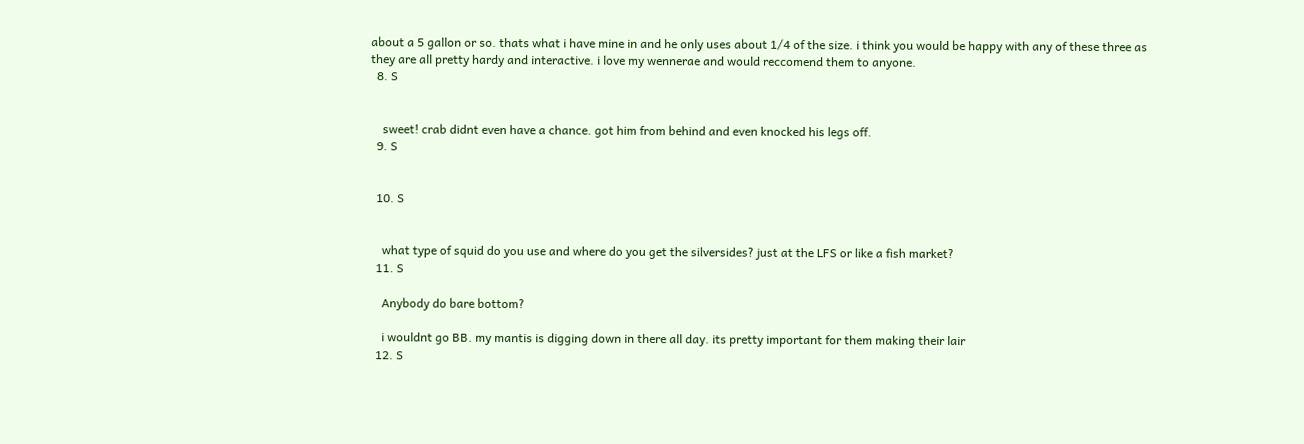about a 5 gallon or so. thats what i have mine in and he only uses about 1/4 of the size. i think you would be happy with any of these three as they are all pretty hardy and interactive. i love my wennerae and would reccomend them to anyone.
  8. S


    sweet! crab didnt even have a chance. got him from behind and even knocked his legs off.
  9. S


  10. S


    what type of squid do you use and where do you get the silversides? just at the LFS or like a fish market?
  11. S

    Anybody do bare bottom?

    i wouldnt go BB. my mantis is digging down in there all day. its pretty important for them making their lair
  12. S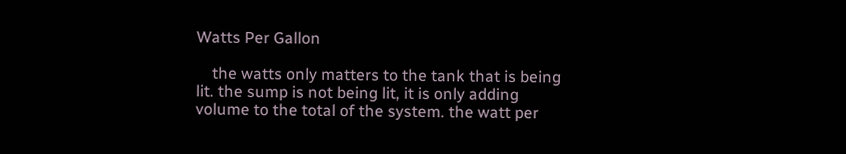Watts Per Gallon

    the watts only matters to the tank that is being lit. the sump is not being lit, it is only adding volume to the total of the system. the watt per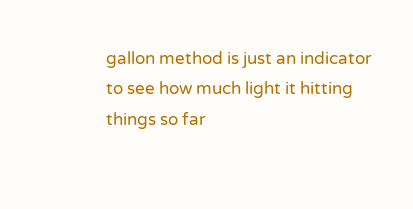gallon method is just an indicator to see how much light it hitting things so far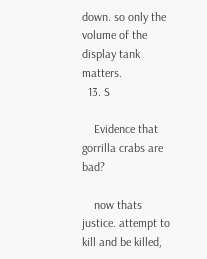down. so only the volume of the display tank matters.
  13. S

    Evidence that gorrilla crabs are bad?

    now thats justice. attempt to kill and be killed,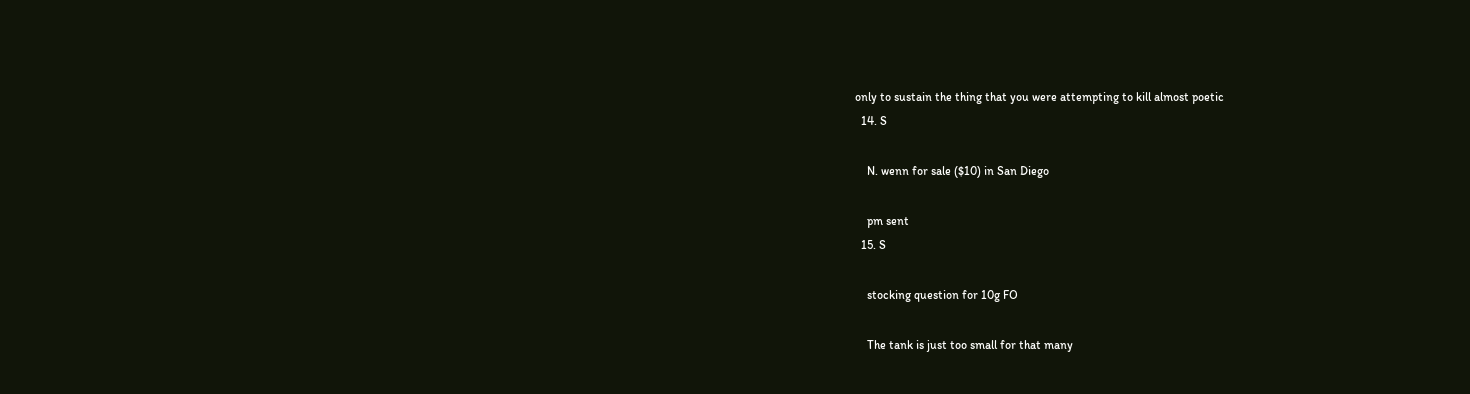only to sustain the thing that you were attempting to kill almost poetic
  14. S

    N. wenn for sale ($10) in San Diego

    pm sent
  15. S

    stocking question for 10g FO

    The tank is just too small for that many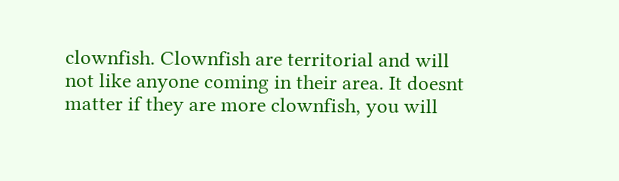clownfish. Clownfish are territorial and will not like anyone coming in their area. It doesnt matter if they are more clownfish, you will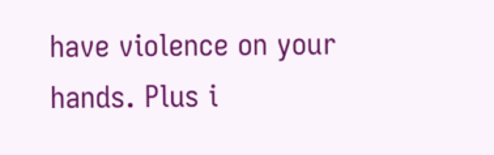have violence on your hands. Plus i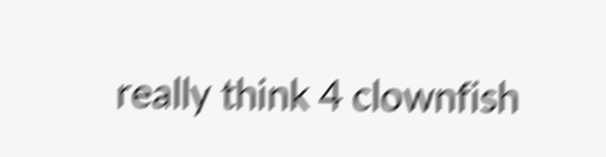really think 4 clownfish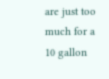are just too much for a 10 gallon